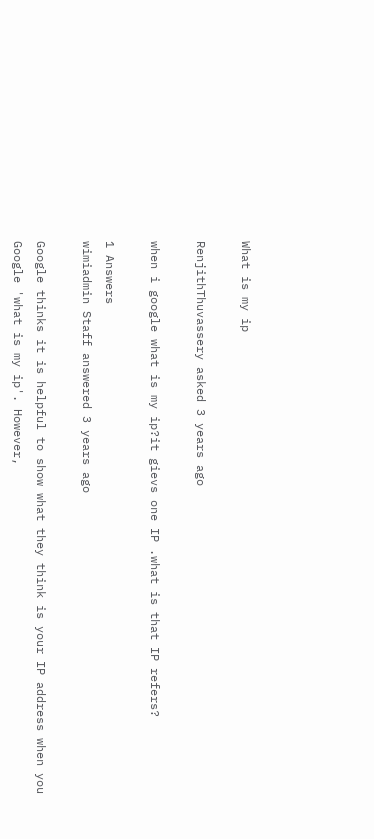What is my ip

RenjithThuvassery asked 3 years ago

when i google what is my ip?it gievs one IP .what is that IP refers?

1 Answers
wimiadmin Staff answered 3 years ago

Google thinks it is helpful to show what they think is your IP address when you Google 'what is my ip'. However,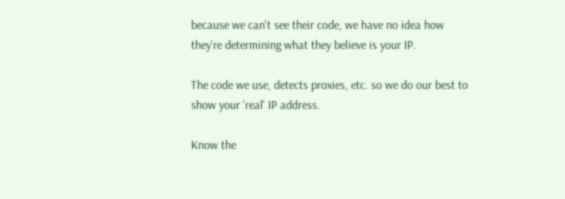because we can't see their code, we have no idea how they're determining what they believe is your IP.

The code we use, detects proxies, etc. so we do our best to show your 'real' IP address.

Know the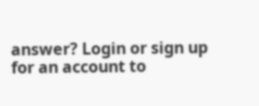answer? Login or sign up for an account to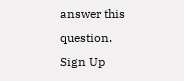answer this question.
Sign Up